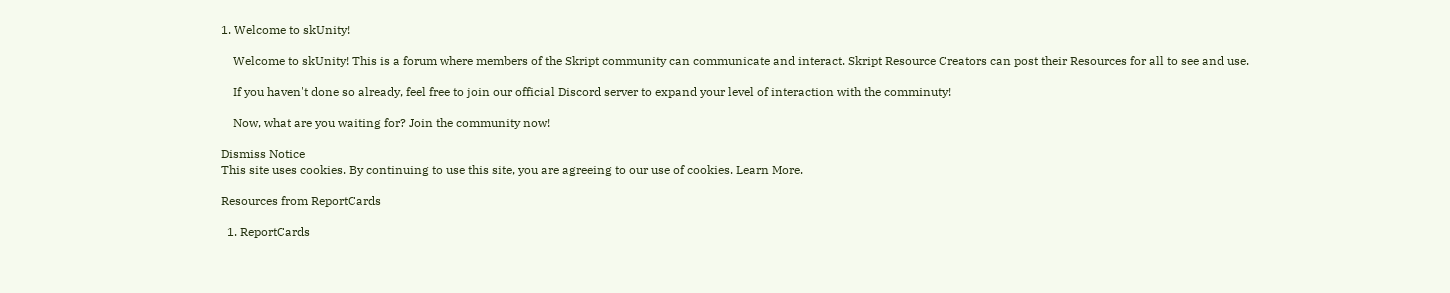1. Welcome to skUnity!

    Welcome to skUnity! This is a forum where members of the Skript community can communicate and interact. Skript Resource Creators can post their Resources for all to see and use.

    If you haven't done so already, feel free to join our official Discord server to expand your level of interaction with the comminuty!

    Now, what are you waiting for? Join the community now!

Dismiss Notice
This site uses cookies. By continuing to use this site, you are agreeing to our use of cookies. Learn More.

Resources from ReportCards

  1. ReportCards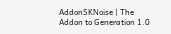AddonSKNoise | The Addon to Generation 1.0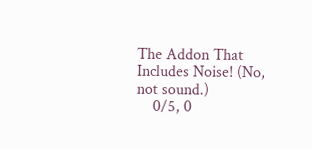The Addon That Includes Noise! (No, not sound.)
    0/5, 0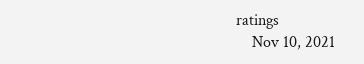ratings
    Nov 10, 2021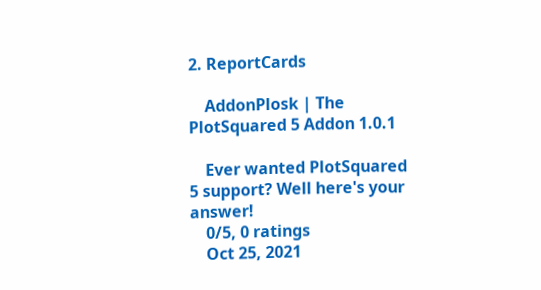2. ReportCards

    AddonPlosk | The PlotSquared 5 Addon 1.0.1

    Ever wanted PlotSquared 5 support? Well here's your answer!
    0/5, 0 ratings
    Oct 25, 2021